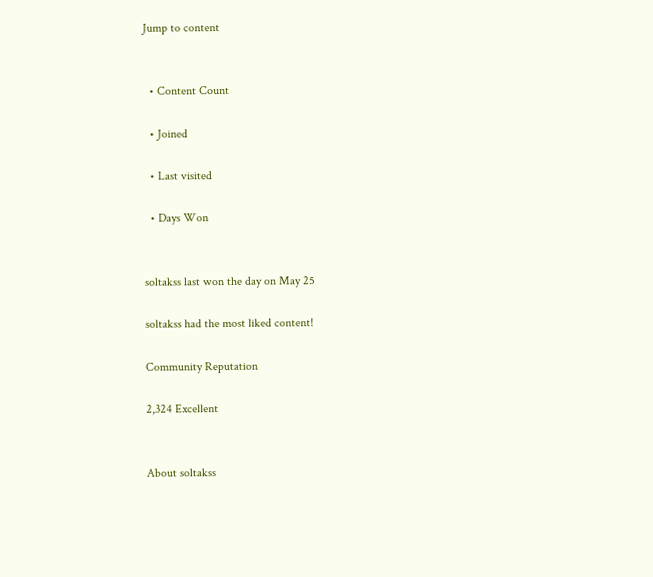Jump to content


  • Content Count

  • Joined

  • Last visited

  • Days Won


soltakss last won the day on May 25

soltakss had the most liked content!

Community Reputation

2,324 Excellent


About soltakss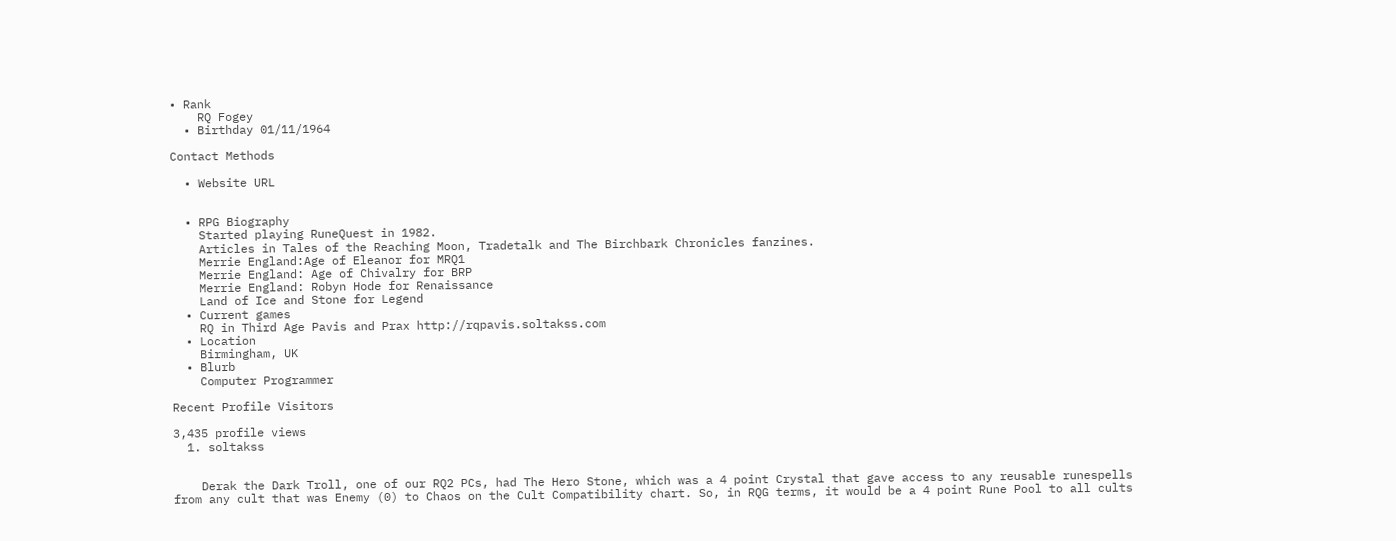• Rank
    RQ Fogey
  • Birthday 01/11/1964

Contact Methods

  • Website URL


  • RPG Biography
    Started playing RuneQuest in 1982.
    Articles in Tales of the Reaching Moon, Tradetalk and The Birchbark Chronicles fanzines.
    Merrie England:Age of Eleanor for MRQ1
    Merrie England: Age of Chivalry for BRP
    Merrie England: Robyn Hode for Renaissance
    Land of Ice and Stone for Legend
  • Current games
    RQ in Third Age Pavis and Prax http://rqpavis.soltakss.com
  • Location
    Birmingham, UK
  • Blurb
    Computer Programmer

Recent Profile Visitors

3,435 profile views
  1. soltakss


    Derak the Dark Troll, one of our RQ2 PCs, had The Hero Stone, which was a 4 point Crystal that gave access to any reusable runespells from any cult that was Enemy (0) to Chaos on the Cult Compatibility chart. So, in RQG terms, it would be a 4 point Rune Pool to all cults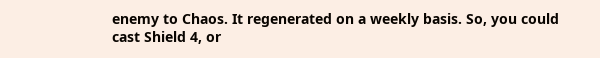enemy to Chaos. It regenerated on a weekly basis. So, you could cast Shield 4, or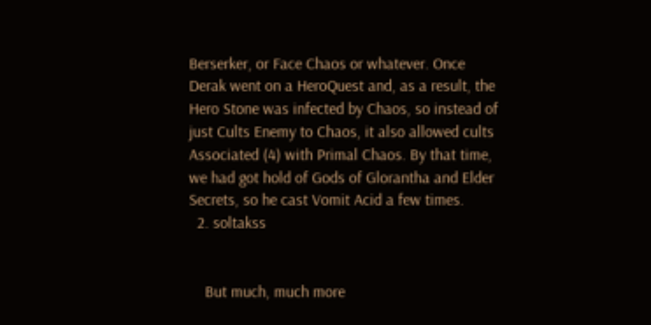Berserker, or Face Chaos or whatever. Once Derak went on a HeroQuest and, as a result, the Hero Stone was infected by Chaos, so instead of just Cults Enemy to Chaos, it also allowed cults Associated (4) with Primal Chaos. By that time, we had got hold of Gods of Glorantha and Elder Secrets, so he cast Vomit Acid a few times.
  2. soltakss


    But much, much more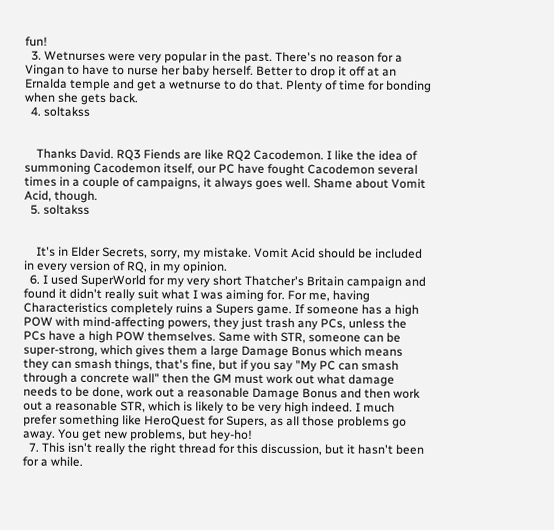fun!
  3. Wetnurses were very popular in the past. There's no reason for a Vingan to have to nurse her baby herself. Better to drop it off at an Ernalda temple and get a wetnurse to do that. Plenty of time for bonding when she gets back.
  4. soltakss


    Thanks David. RQ3 Fiends are like RQ2 Cacodemon. I like the idea of summoning Cacodemon itself, our PC have fought Cacodemon several times in a couple of campaigns, it always goes well. Shame about Vomit Acid, though.
  5. soltakss


    It's in Elder Secrets, sorry, my mistake. Vomit Acid should be included in every version of RQ, in my opinion.
  6. I used SuperWorld for my very short Thatcher's Britain campaign and found it didn't really suit what I was aiming for. For me, having Characteristics completely ruins a Supers game. If someone has a high POW with mind-affecting powers, they just trash any PCs, unless the PCs have a high POW themselves. Same with STR, someone can be super-strong, which gives them a large Damage Bonus which means they can smash things, that's fine, but if you say "My PC can smash through a concrete wall" then the GM must work out what damage needs to be done, work out a reasonable Damage Bonus and then work out a reasonable STR, which is likely to be very high indeed. I much prefer something like HeroQuest for Supers, as all those problems go away. You get new problems, but hey-ho!
  7. This isn't really the right thread for this discussion, but it hasn't been for a while.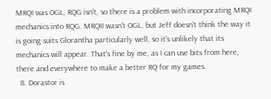MRQI was OGL, RQG isn't, so there is a problem with incorporating MRQI mechanics into RQG. MRQII wasn't OGL, but Jeff doesn't think the way it is going suits Glorantha particularly well, so it's unlikely that its mechanics will appear. That's fine by me, as I can use bits from here, there and everywhere to make a better RQ for my games.
  8. Dorastor is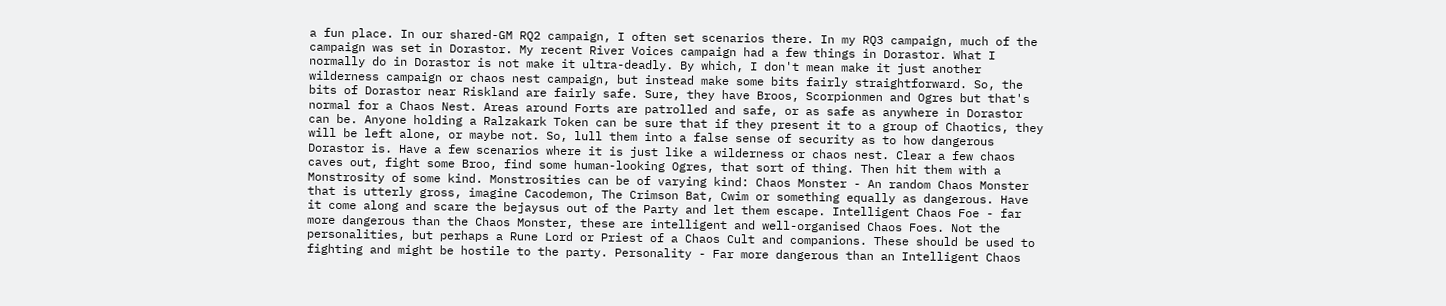a fun place. In our shared-GM RQ2 campaign, I often set scenarios there. In my RQ3 campaign, much of the campaign was set in Dorastor. My recent River Voices campaign had a few things in Dorastor. What I normally do in Dorastor is not make it ultra-deadly. By which, I don't mean make it just another wilderness campaign or chaos nest campaign, but instead make some bits fairly straightforward. So, the bits of Dorastor near Riskland are fairly safe. Sure, they have Broos, Scorpionmen and Ogres but that's normal for a Chaos Nest. Areas around Forts are patrolled and safe, or as safe as anywhere in Dorastor can be. Anyone holding a Ralzakark Token can be sure that if they present it to a group of Chaotics, they will be left alone, or maybe not. So, lull them into a false sense of security as to how dangerous Dorastor is. Have a few scenarios where it is just like a wilderness or chaos nest. Clear a few chaos caves out, fight some Broo, find some human-looking Ogres, that sort of thing. Then hit them with a Monstrosity of some kind. Monstrosities can be of varying kind: Chaos Monster - An random Chaos Monster that is utterly gross, imagine Cacodemon, The Crimson Bat, Cwim or something equally as dangerous. Have it come along and scare the bejaysus out of the Party and let them escape. Intelligent Chaos Foe - far more dangerous than the Chaos Monster, these are intelligent and well-organised Chaos Foes. Not the personalities, but perhaps a Rune Lord or Priest of a Chaos Cult and companions. These should be used to fighting and might be hostile to the party. Personality - Far more dangerous than an Intelligent Chaos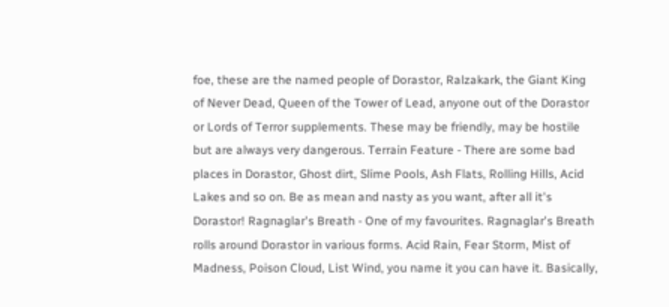foe, these are the named people of Dorastor, Ralzakark, the Giant King of Never Dead, Queen of the Tower of Lead, anyone out of the Dorastor or Lords of Terror supplements. These may be friendly, may be hostile but are always very dangerous. Terrain Feature - There are some bad places in Dorastor, Ghost dirt, Slime Pools, Ash Flats, Rolling Hills, Acid Lakes and so on. Be as mean and nasty as you want, after all it's Dorastor! Ragnaglar's Breath - One of my favourites. Ragnaglar's Breath rolls around Dorastor in various forms. Acid Rain, Fear Storm, Mist of Madness, Poison Cloud, List Wind, you name it you can have it. Basically,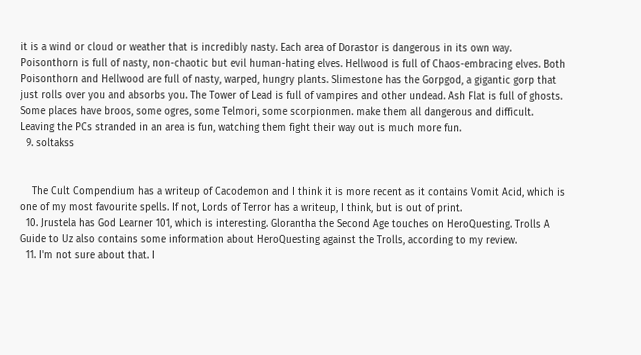it is a wind or cloud or weather that is incredibly nasty. Each area of Dorastor is dangerous in its own way. Poisonthorn is full of nasty, non-chaotic but evil human-hating elves. Hellwood is full of Chaos-embracing elves. Both Poisonthorn and Hellwood are full of nasty, warped, hungry plants. Slimestone has the Gorpgod, a gigantic gorp that just rolls over you and absorbs you. The Tower of Lead is full of vampires and other undead. Ash Flat is full of ghosts. Some places have broos, some ogres, some Telmori, some scorpionmen. make them all dangerous and difficult. Leaving the PCs stranded in an area is fun, watching them fight their way out is much more fun.
  9. soltakss


    The Cult Compendium has a writeup of Cacodemon and I think it is more recent as it contains Vomit Acid, which is one of my most favourite spells. If not, Lords of Terror has a writeup, I think, but is out of print.
  10. Jrustela has God Learner 101, which is interesting. Glorantha the Second Age touches on HeroQuesting. Trolls A Guide to Uz also contains some information about HeroQuesting against the Trolls, according to my review.
  11. I'm not sure about that. I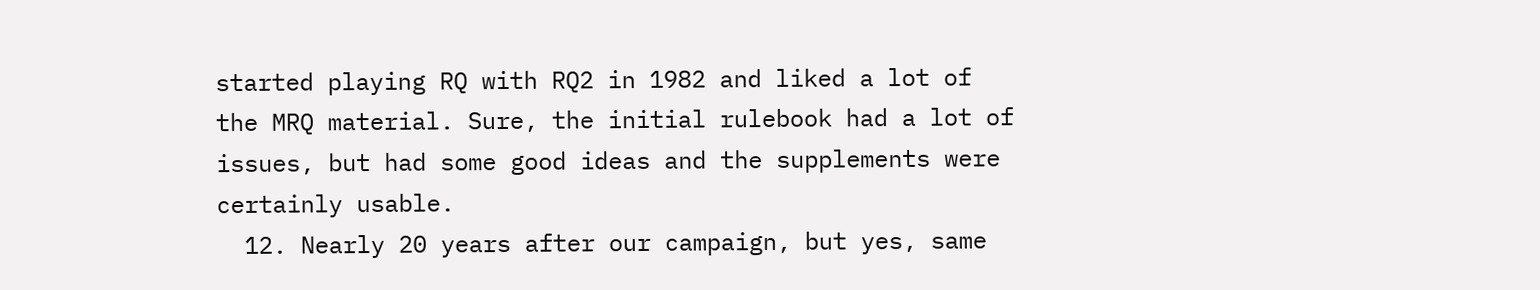started playing RQ with RQ2 in 1982 and liked a lot of the MRQ material. Sure, the initial rulebook had a lot of issues, but had some good ideas and the supplements were certainly usable.
  12. Nearly 20 years after our campaign, but yes, same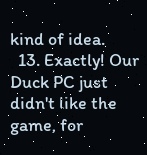kind of idea.
  13. Exactly! Our Duck PC just didn't like the game, for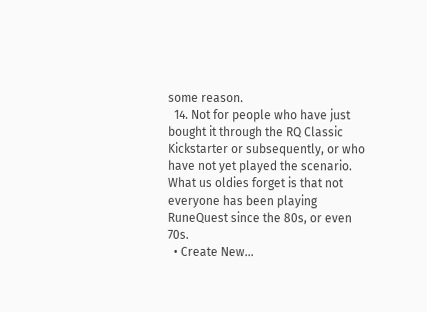some reason.
  14. Not for people who have just bought it through the RQ Classic Kickstarter or subsequently, or who have not yet played the scenario. What us oldies forget is that not everyone has been playing RuneQuest since the 80s, or even 70s.
  • Create New...